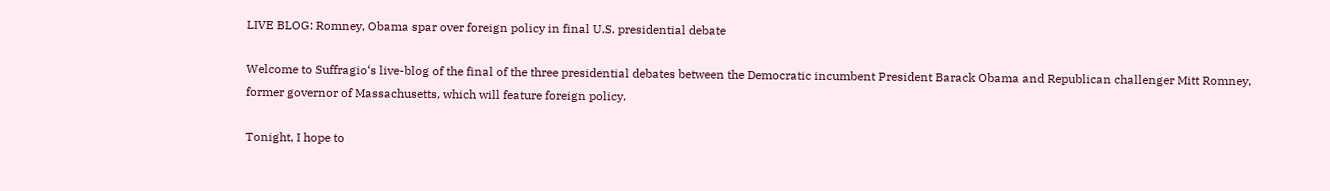LIVE BLOG: Romney, Obama spar over foreign policy in final U.S. presidential debate

Welcome to Suffragio‘s live-blog of the final of the three presidential debates between the Democratic incumbent President Barack Obama and Republican challenger Mitt Romney, former governor of Massachusetts, which will feature foreign policy.

Tonight, I hope to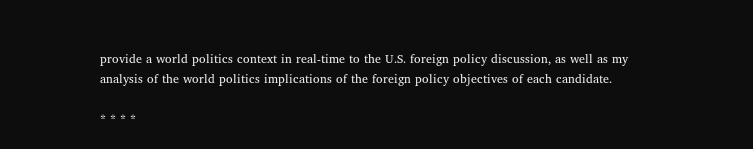provide a world politics context in real-time to the U.S. foreign policy discussion, as well as my analysis of the world politics implications of the foreign policy objectives of each candidate.

* * * *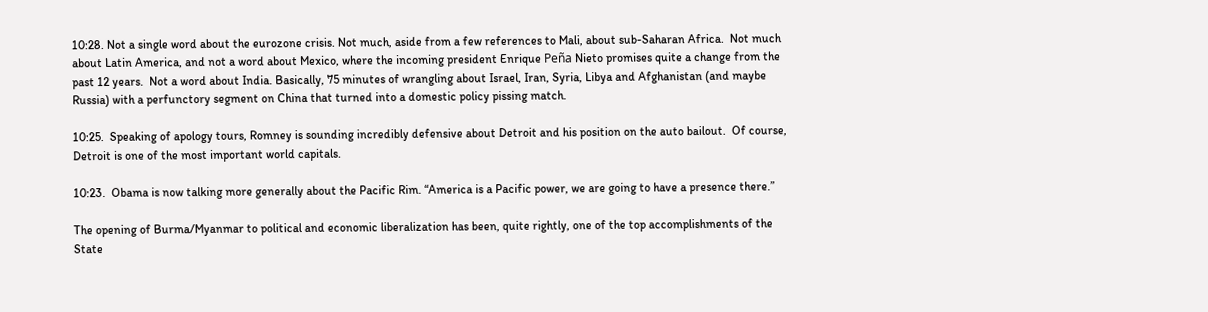10:28. Not a single word about the eurozone crisis. Not much, aside from a few references to Mali, about sub-Saharan Africa.  Not much about Latin America, and not a word about Mexico, where the incoming president Enrique Peña Nieto promises quite a change from the past 12 years.  Not a word about India. Basically, 75 minutes of wrangling about Israel, Iran, Syria, Libya and Afghanistan (and maybe Russia) with a perfunctory segment on China that turned into a domestic policy pissing match.

10:25.  Speaking of apology tours, Romney is sounding incredibly defensive about Detroit and his position on the auto bailout.  Of course, Detroit is one of the most important world capitals.

10:23.  Obama is now talking more generally about the Pacific Rim. “America is a Pacific power, we are going to have a presence there.”

The opening of Burma/Myanmar to political and economic liberalization has been, quite rightly, one of the top accomplishments of the State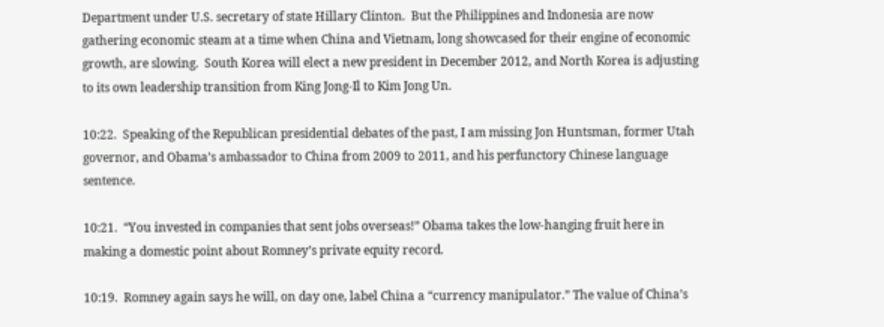Department under U.S. secretary of state Hillary Clinton.  But the Philippines and Indonesia are now gathering economic steam at a time when China and Vietnam, long showcased for their engine of economic growth, are slowing.  South Korea will elect a new president in December 2012, and North Korea is adjusting to its own leadership transition from King Jong-Il to Kim Jong Un.

10:22.  Speaking of the Republican presidential debates of the past, I am missing Jon Huntsman, former Utah governor, and Obama’s ambassador to China from 2009 to 2011, and his perfunctory Chinese language sentence.

10:21.  “You invested in companies that sent jobs overseas!” Obama takes the low-hanging fruit here in making a domestic point about Romney’s private equity record.

10:19.  Romney again says he will, on day one, label China a “currency manipulator.” The value of China’s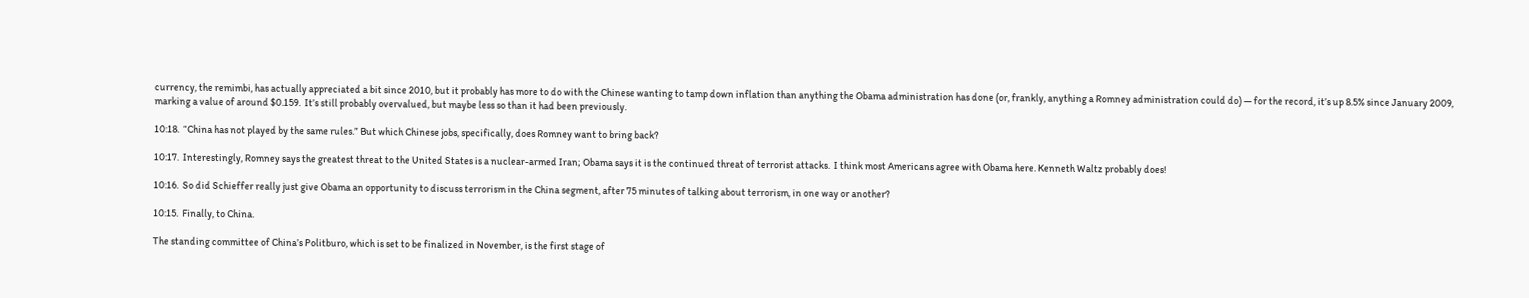currency, the remimbi, has actually appreciated a bit since 2010, but it probably has more to do with the Chinese wanting to tamp down inflation than anything the Obama administration has done (or, frankly, anything a Romney administration could do) — for the record, it’s up 8.5% since January 2009, marking a value of around $0.159.  It’s still probably overvalued, but maybe less so than it had been previously.

10:18.  “China has not played by the same rules.” But which Chinese jobs, specifically, does Romney want to bring back?

10:17.  Interestingly, Romney says the greatest threat to the United States is a nuclear-armed Iran; Obama says it is the continued threat of terrorist attacks.  I think most Americans agree with Obama here. Kenneth Waltz probably does!

10:16.  So did Schieffer really just give Obama an opportunity to discuss terrorism in the China segment, after 75 minutes of talking about terrorism, in one way or another?

10:15.  Finally, to China.

The standing committee of China’s Politburo, which is set to be finalized in November, is the first stage of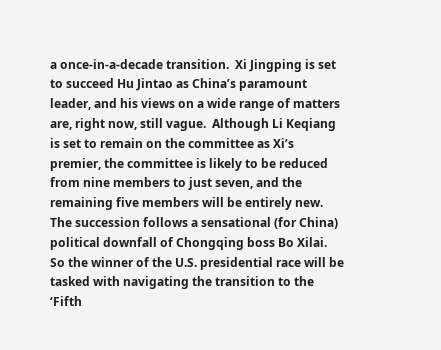a once-in-a-decade transition.  Xi Jingping is set to succeed Hu Jintao as China’s paramount leader, and his views on a wide range of matters are, right now, still vague.  Although Li Keqiang is set to remain on the committee as Xi’s premier, the committee is likely to be reduced from nine members to just seven, and the remaining five members will be entirely new. The succession follows a sensational (for China) political downfall of Chongqing boss Bo Xilai.  So the winner of the U.S. presidential race will be tasked with navigating the transition to the ‘Fifth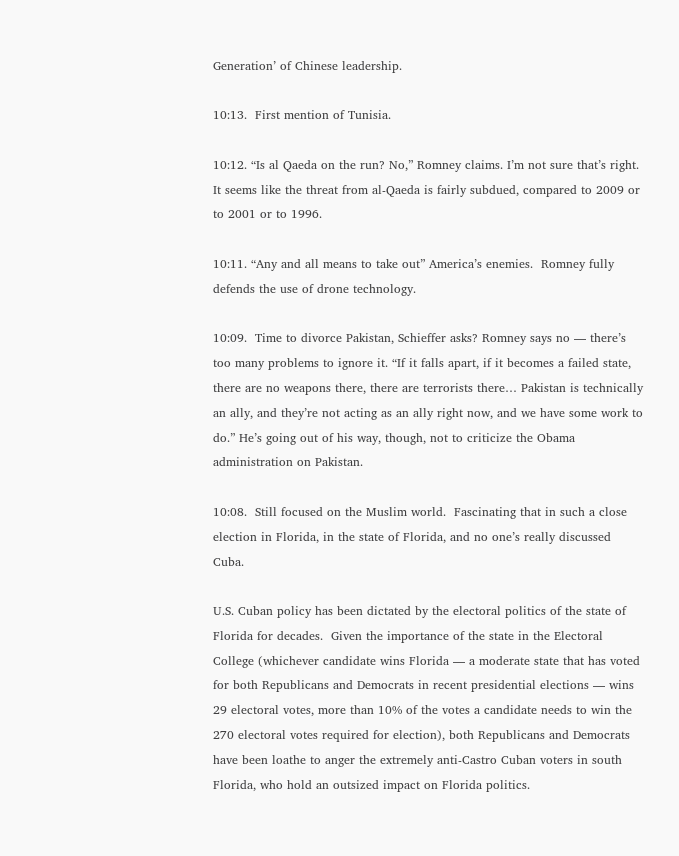Generation’ of Chinese leadership.

10:13.  First mention of Tunisia.

10:12. “Is al Qaeda on the run? No,” Romney claims. I’m not sure that’s right. It seems like the threat from al-Qaeda is fairly subdued, compared to 2009 or to 2001 or to 1996.

10:11. “Any and all means to take out” America’s enemies.  Romney fully defends the use of drone technology.

10:09.  Time to divorce Pakistan, Schieffer asks? Romney says no — there’s too many problems to ignore it. “If it falls apart, if it becomes a failed state, there are no weapons there, there are terrorists there… Pakistan is technically an ally, and they’re not acting as an ally right now, and we have some work to do.” He’s going out of his way, though, not to criticize the Obama administration on Pakistan.

10:08.  Still focused on the Muslim world.  Fascinating that in such a close election in Florida, in the state of Florida, and no one’s really discussed Cuba.

U.S. Cuban policy has been dictated by the electoral politics of the state of Florida for decades.  Given the importance of the state in the Electoral College (whichever candidate wins Florida — a moderate state that has voted for both Republicans and Democrats in recent presidential elections — wins 29 electoral votes, more than 10% of the votes a candidate needs to win the 270 electoral votes required for election), both Republicans and Democrats have been loathe to anger the extremely anti-Castro Cuban voters in south Florida, who hold an outsized impact on Florida politics.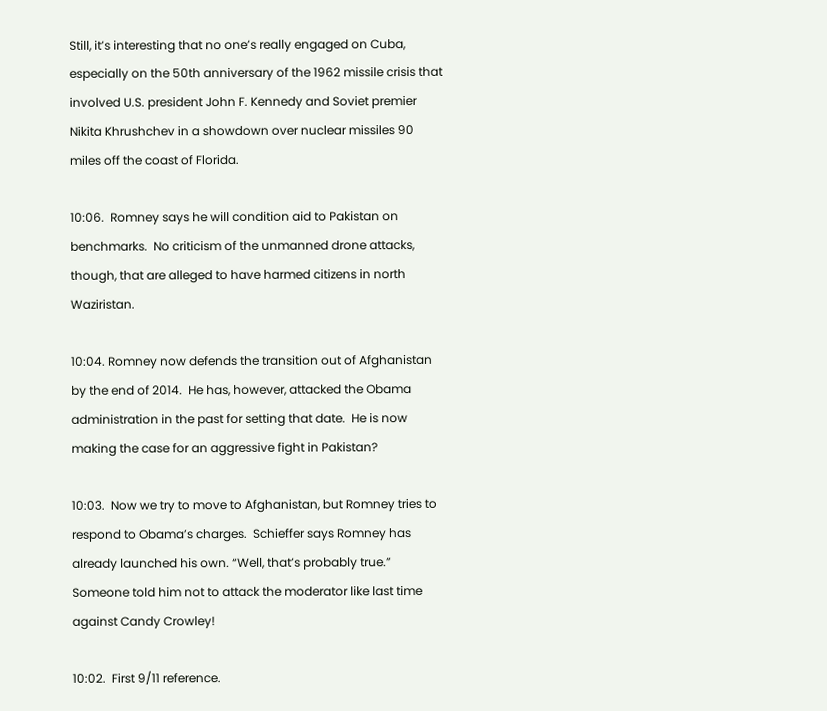Still, it’s interesting that no one’s really engaged on Cuba, especially on the 50th anniversary of the 1962 missile crisis that involved U.S. president John F. Kennedy and Soviet premier Nikita Khrushchev in a showdown over nuclear missiles 90 miles off the coast of Florida.

10:06.  Romney says he will condition aid to Pakistan on benchmarks.  No criticism of the unmanned drone attacks, though, that are alleged to have harmed citizens in north Waziristan.

10:04. Romney now defends the transition out of Afghanistan by the end of 2014.  He has, however, attacked the Obama administration in the past for setting that date.  He is now making the case for an aggressive fight in Pakistan?

10:03.  Now we try to move to Afghanistan, but Romney tries to respond to Obama’s charges.  Schieffer says Romney has already launched his own. “Well, that’s probably true.” Someone told him not to attack the moderator like last time against Candy Crowley!

10:02.  First 9/11 reference.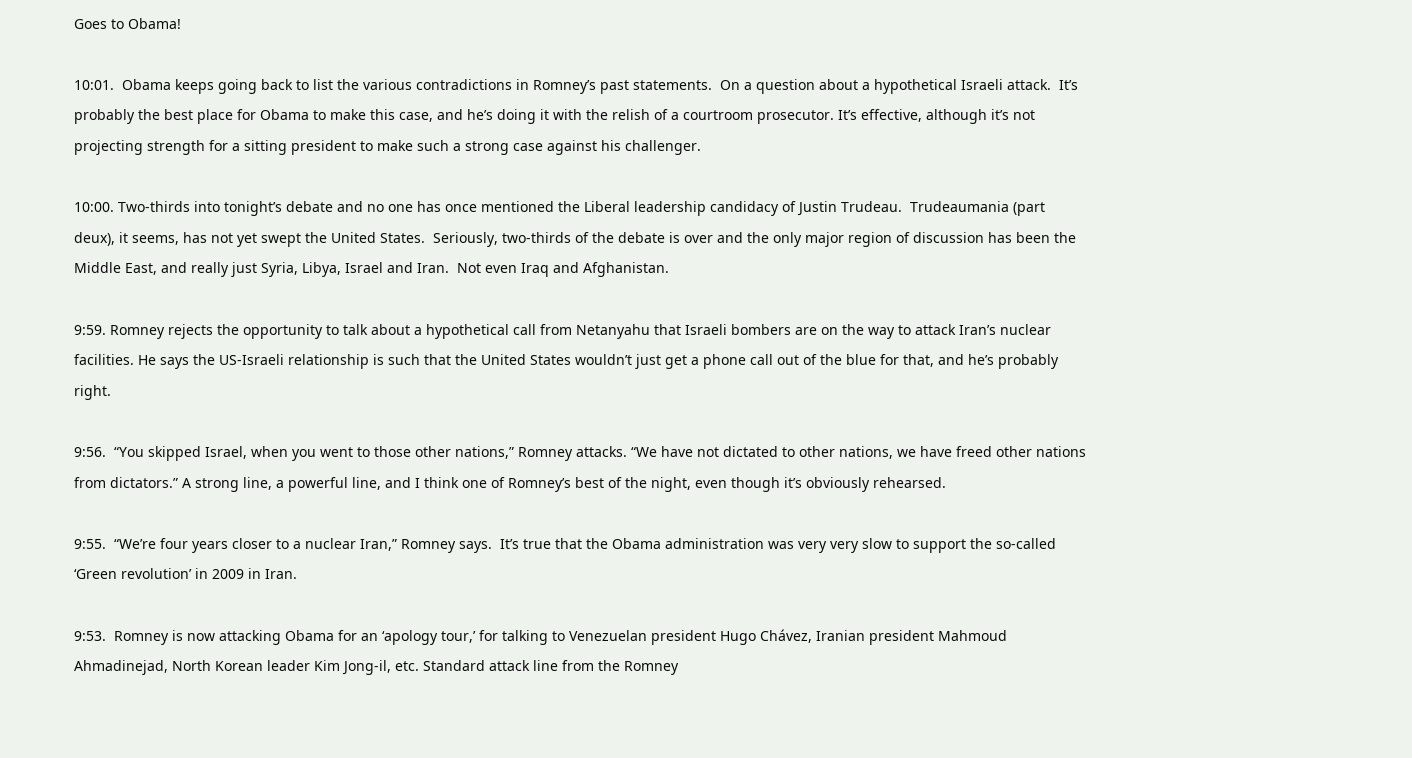Goes to Obama!

10:01.  Obama keeps going back to list the various contradictions in Romney’s past statements.  On a question about a hypothetical Israeli attack.  It’s probably the best place for Obama to make this case, and he’s doing it with the relish of a courtroom prosecutor. It’s effective, although it’s not projecting strength for a sitting president to make such a strong case against his challenger.

10:00. Two-thirds into tonight’s debate and no one has once mentioned the Liberal leadership candidacy of Justin Trudeau.  Trudeaumania (part deux), it seems, has not yet swept the United States.  Seriously, two-thirds of the debate is over and the only major region of discussion has been the Middle East, and really just Syria, Libya, Israel and Iran.  Not even Iraq and Afghanistan.

9:59. Romney rejects the opportunity to talk about a hypothetical call from Netanyahu that Israeli bombers are on the way to attack Iran’s nuclear facilities. He says the US-Israeli relationship is such that the United States wouldn’t just get a phone call out of the blue for that, and he’s probably right.

9:56.  “You skipped Israel, when you went to those other nations,” Romney attacks. “We have not dictated to other nations, we have freed other nations from dictators.” A strong line, a powerful line, and I think one of Romney’s best of the night, even though it’s obviously rehearsed.

9:55.  “We’re four years closer to a nuclear Iran,” Romney says.  It’s true that the Obama administration was very very slow to support the so-called ‘Green revolution’ in 2009 in Iran.

9:53.  Romney is now attacking Obama for an ‘apology tour,’ for talking to Venezuelan president Hugo Chávez, Iranian president Mahmoud Ahmadinejad, North Korean leader Kim Jong-il, etc. Standard attack line from the Romney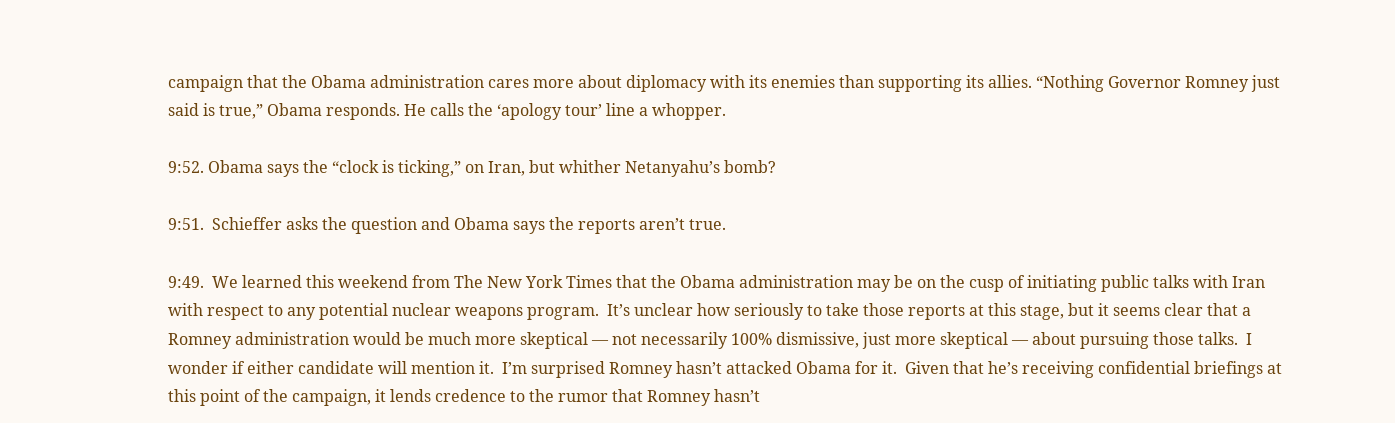campaign that the Obama administration cares more about diplomacy with its enemies than supporting its allies. “Nothing Governor Romney just said is true,” Obama responds. He calls the ‘apology tour’ line a whopper.

9:52. Obama says the “clock is ticking,” on Iran, but whither Netanyahu’s bomb?

9:51.  Schieffer asks the question and Obama says the reports aren’t true.

9:49.  We learned this weekend from The New York Times that the Obama administration may be on the cusp of initiating public talks with Iran with respect to any potential nuclear weapons program.  It’s unclear how seriously to take those reports at this stage, but it seems clear that a Romney administration would be much more skeptical — not necessarily 100% dismissive, just more skeptical — about pursuing those talks.  I wonder if either candidate will mention it.  I’m surprised Romney hasn’t attacked Obama for it.  Given that he’s receiving confidential briefings at this point of the campaign, it lends credence to the rumor that Romney hasn’t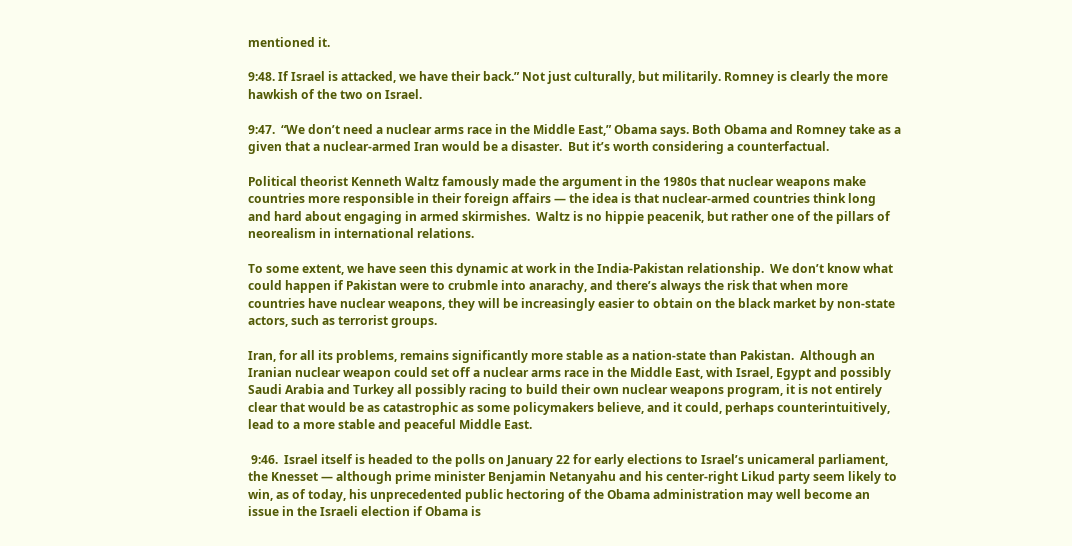mentioned it.

9:48. If Israel is attacked, we have their back.” Not just culturally, but militarily. Romney is clearly the more hawkish of the two on Israel.

9:47.  “We don’t need a nuclear arms race in the Middle East,” Obama says. Both Obama and Romney take as a given that a nuclear-armed Iran would be a disaster.  But it’s worth considering a counterfactual.

Political theorist Kenneth Waltz famously made the argument in the 1980s that nuclear weapons make countries more responsible in their foreign affairs — the idea is that nuclear-armed countries think long and hard about engaging in armed skirmishes.  Waltz is no hippie peacenik, but rather one of the pillars of neorealism in international relations.

To some extent, we have seen this dynamic at work in the India-Pakistan relationship.  We don’t know what could happen if Pakistan were to crubmle into anarachy, and there’s always the risk that when more countries have nuclear weapons, they will be increasingly easier to obtain on the black market by non-state actors, such as terrorist groups.

Iran, for all its problems, remains significantly more stable as a nation-state than Pakistan.  Although an Iranian nuclear weapon could set off a nuclear arms race in the Middle East, with Israel, Egypt and possibly Saudi Arabia and Turkey all possibly racing to build their own nuclear weapons program, it is not entirely clear that would be as catastrophic as some policymakers believe, and it could, perhaps counterintuitively, lead to a more stable and peaceful Middle East.

 9:46.  Israel itself is headed to the polls on January 22 for early elections to Israel’s unicameral parliament, the Knesset — although prime minister Benjamin Netanyahu and his center-right Likud party seem likely to win, as of today, his unprecedented public hectoring of the Obama administration may well become an issue in the Israeli election if Obama is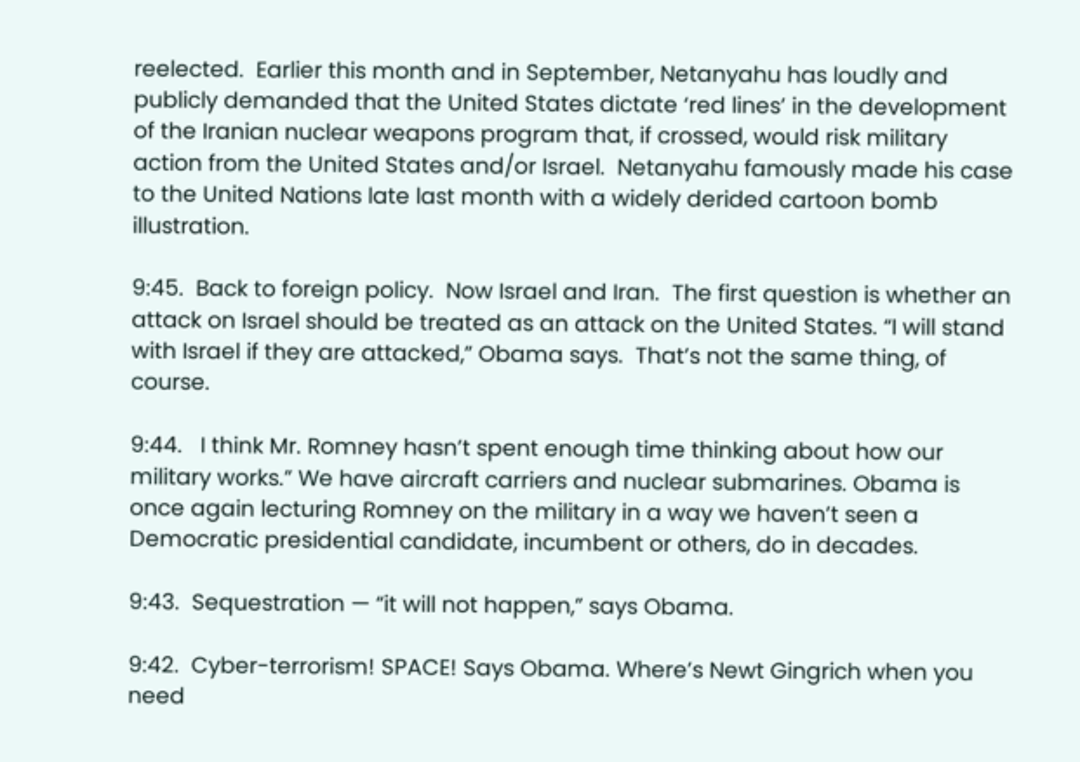reelected.  Earlier this month and in September, Netanyahu has loudly and publicly demanded that the United States dictate ‘red lines’ in the development of the Iranian nuclear weapons program that, if crossed, would risk military action from the United States and/or Israel.  Netanyahu famously made his case to the United Nations late last month with a widely derided cartoon bomb illustration.

9:45.  Back to foreign policy.  Now Israel and Iran.  The first question is whether an attack on Israel should be treated as an attack on the United States. “I will stand with Israel if they are attacked,” Obama says.  That’s not the same thing, of course.

9:44.   I think Mr. Romney hasn’t spent enough time thinking about how our military works.” We have aircraft carriers and nuclear submarines. Obama is once again lecturing Romney on the military in a way we haven’t seen a Democratic presidential candidate, incumbent or others, do in decades.

9:43.  Sequestration — “it will not happen,” says Obama.

9:42.  Cyber-terrorism! SPACE! Says Obama. Where’s Newt Gingrich when you need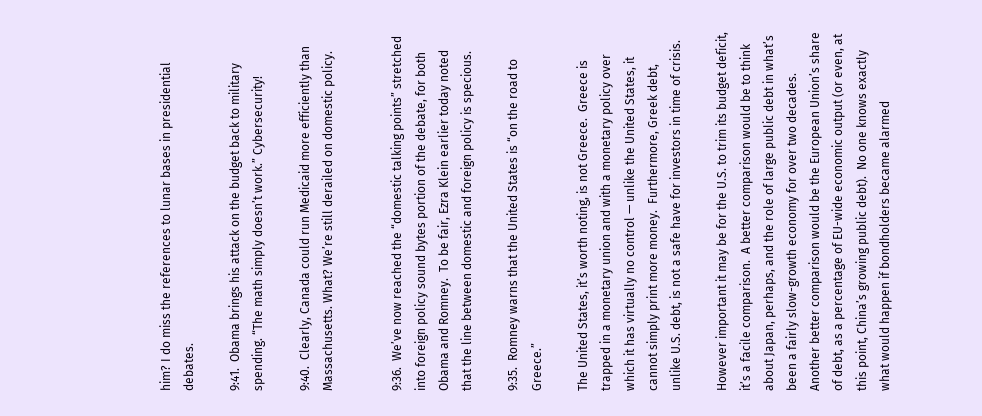him? I do miss the references to lunar bases in presidential debates.

9:41.  Obama brings his attack on the budget back to military spending. “The math simply doesn’t work.” Cybersecurity!

9:40.  Clearly, Canada could run Medicaid more efficiently than Massachusetts. What? We’re still derailed on domestic policy.


9:36.  We’ve now reached the “domestic talking points” stretched into foreign policy sound bytes portion of the debate, for both Obama and Romney.  To be fair, Ezra Klein earlier today noted that the line between domestic and foreign policy is specious.

9:35.  Romney warns that the United States is “on the road to Greece.”

The United States, it’s worth noting, is not Greece.  Greece is trapped in a monetary union and with a monetary policy over which it has virtually no control — unlike the United States, it cannot simply print more money.  Furthermore, Greek debt, unlike U.S. debt, is not a safe have for investors in time of crisis.

However important it may be for the U.S. to trim its budget deficit, it’s a facile comparison.  A better comparison would be to think about Japan, perhaps, and the role of large public debt in what’s been a fairly slow-growth economy for over two decades.  Another better comparison would be the European Union’s share of debt, as a percentage of EU-wide economic output (or even, at this point, China’s growing public debt).  No one knows exactly what would happen if bondholders became alarmed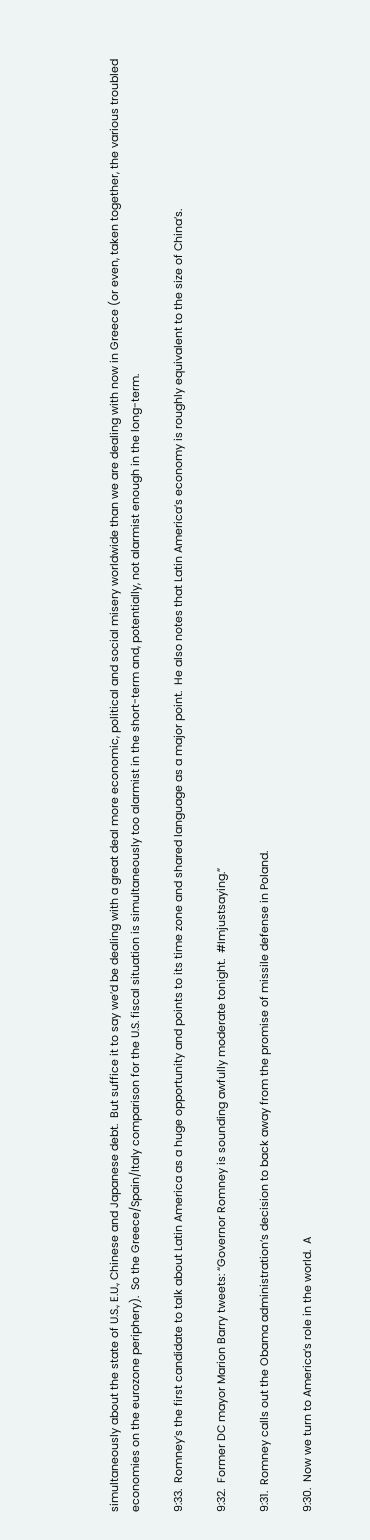simultaneously about the state of U.S., E.U., Chinese and Japanese debt.  But suffice it to say we’d be dealing with a great deal more economic, political and social misery worldwide than we are dealing with now in Greece (or even, taken together, the various troubled economies on the eurozone periphery).  So the Greece/Spain/Italy comparison for the U.S. fiscal situation is simultaneously too alarmist in the short-term and, potentially, not alarmist enough in the long-term.

9:33.  Romney’s the first candidate to talk about Latin America as a huge opportunity and points to its time zone and shared language as a major point.  He also notes that Latin America’s economy is roughly equivalent to the size of China’s.

9:32.  Former DC mayor Marion Barry tweets: “Governor Romney is sounding awfully moderate tonight.  #Imjustsaying.”

9:31.  Romney calls out the Obama administration’s decision to back away from the promise of missile defense in Poland.

9:30.  Now we turn to America’s role in the world.  A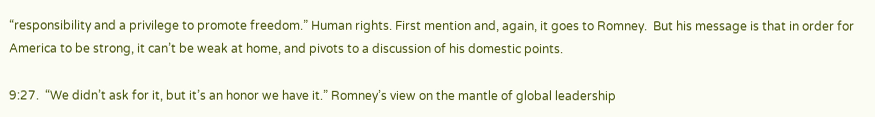“responsibility and a privilege to promote freedom.” Human rights. First mention and, again, it goes to Romney.  But his message is that in order for America to be strong, it can’t be weak at home, and pivots to a discussion of his domestic points.

9:27.  “We didn’t ask for it, but it’s an honor we have it.” Romney’s view on the mantle of global leadership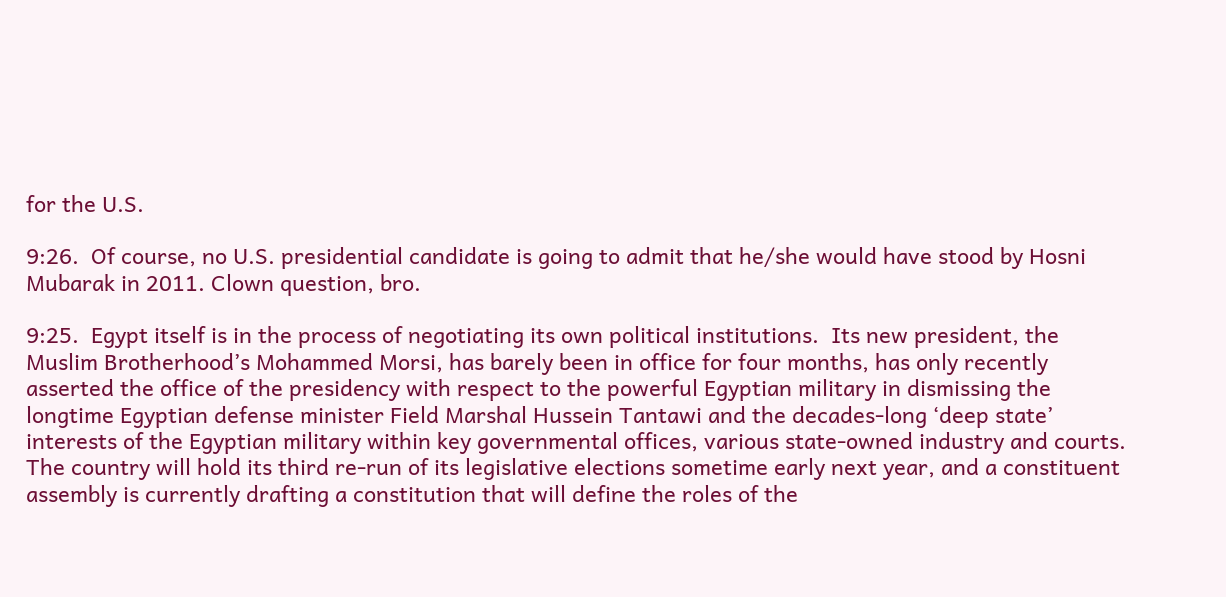for the U.S.

9:26.  Of course, no U.S. presidential candidate is going to admit that he/she would have stood by Hosni Mubarak in 2011. Clown question, bro.

9:25.  Egypt itself is in the process of negotiating its own political institutions.  Its new president, the Muslim Brotherhood’s Mohammed Morsi, has barely been in office for four months, has only recently asserted the office of the presidency with respect to the powerful Egyptian military in dismissing the longtime Egyptian defense minister Field Marshal Hussein Tantawi and the decades-long ‘deep state’ interests of the Egyptian military within key governmental offices, various state-owned industry and courts.  The country will hold its third re-run of its legislative elections sometime early next year, and a constituent assembly is currently drafting a constitution that will define the roles of the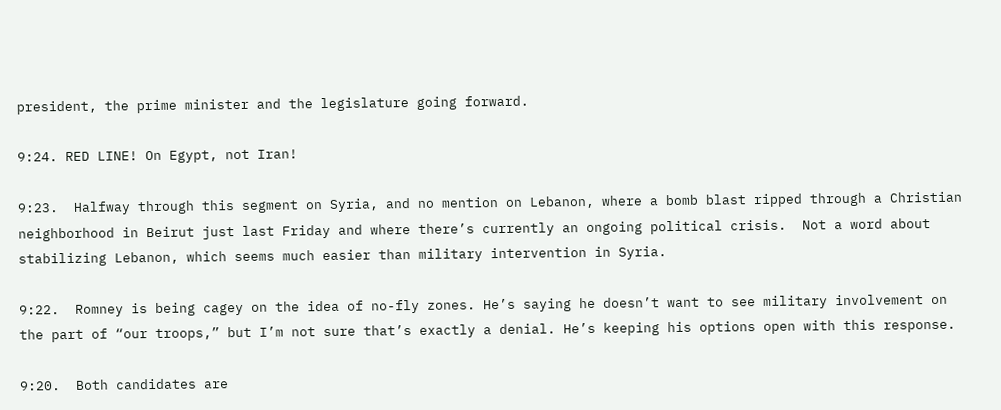president, the prime minister and the legislature going forward.

9:24. RED LINE! On Egypt, not Iran!

9:23.  Halfway through this segment on Syria, and no mention on Lebanon, where a bomb blast ripped through a Christian neighborhood in Beirut just last Friday and where there’s currently an ongoing political crisis.  Not a word about stabilizing Lebanon, which seems much easier than military intervention in Syria.

9:22.  Romney is being cagey on the idea of no-fly zones. He’s saying he doesn’t want to see military involvement on the part of “our troops,” but I’m not sure that’s exactly a denial. He’s keeping his options open with this response.

9:20.  Both candidates are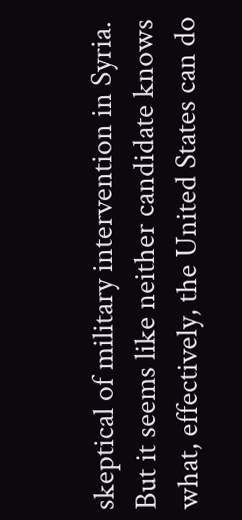skeptical of military intervention in Syria.  But it seems like neither candidate knows what, effectively, the United States can do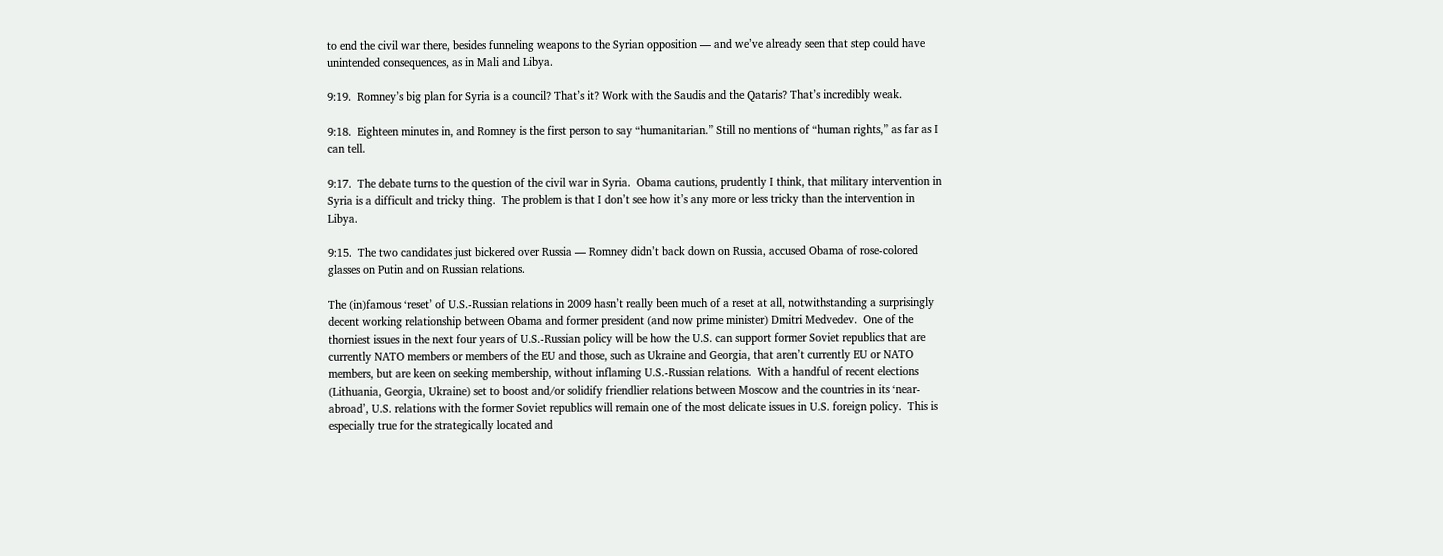to end the civil war there, besides funneling weapons to the Syrian opposition — and we’ve already seen that step could have unintended consequences, as in Mali and Libya.

9:19.  Romney’s big plan for Syria is a council? That’s it? Work with the Saudis and the Qataris? That’s incredibly weak.

9:18.  Eighteen minutes in, and Romney is the first person to say “humanitarian.” Still no mentions of “human rights,” as far as I can tell.

9:17.  The debate turns to the question of the civil war in Syria.  Obama cautions, prudently I think, that military intervention in Syria is a difficult and tricky thing.  The problem is that I don’t see how it’s any more or less tricky than the intervention in Libya.

9:15.  The two candidates just bickered over Russia — Romney didn’t back down on Russia, accused Obama of rose-colored glasses on Putin and on Russian relations.

The (in)famous ‘reset’ of U.S.-Russian relations in 2009 hasn’t really been much of a reset at all, notwithstanding a surprisingly decent working relationship between Obama and former president (and now prime minister) Dmitri Medvedev.  One of the thorniest issues in the next four years of U.S.-Russian policy will be how the U.S. can support former Soviet republics that are currently NATO members or members of the EU and those, such as Ukraine and Georgia, that aren’t currently EU or NATO members, but are keen on seeking membership, without inflaming U.S.-Russian relations.  With a handful of recent elections (Lithuania, Georgia, Ukraine) set to boost and/or solidify friendlier relations between Moscow and the countries in its ‘near-abroad’, U.S. relations with the former Soviet republics will remain one of the most delicate issues in U.S. foreign policy.  This is especially true for the strategically located and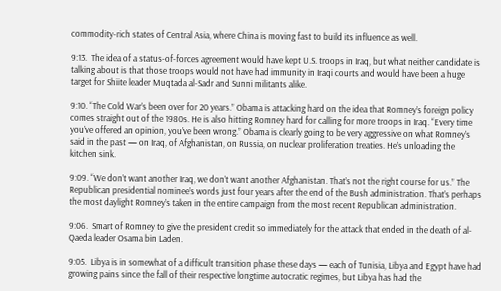commodity-rich states of Central Asia, where China is moving fast to build its influence as well.

9:13.  The idea of a status-of-forces agreement would have kept U.S. troops in Iraq, but what neither candidate is talking about is that those troops would not have had immunity in Iraqi courts and would have been a huge target for Shiite leader Muqtada al-Sadr and Sunni militants alike.

9:10. “The Cold War’s been over for 20 years.” Obama is attacking hard on the idea that Romney’s foreign policy comes straight out of the 1980s. He is also hitting Romney hard for calling for more troops in Iraq. “Every time you’ve offered an opinion, you’ve been wrong.” Obama is clearly going to be very aggressive on what Romney’s said in the past — on Iraq, of Afghanistan, on Russia, on nuclear proliferation treaties. He’s unloading the kitchen sink.

9:09. “We don’t want another Iraq, we don’t want another Afghanistan. That’s not the right course for us.” The Republican presidential nominee’s words just four years after the end of the Bush administration. That’s perhaps the most daylight Romney’s taken in the entire campaign from the most recent Republican administration.

9:06.  Smart of Romney to give the president credit so immediately for the attack that ended in the death of al-Qaeda leader Osama bin Laden.

9:05.  Libya is in somewhat of a difficult transition phase these days — each of Tunisia, Libya and Egypt have had growing pains since the fall of their respective longtime autocratic regimes, but Libya has had the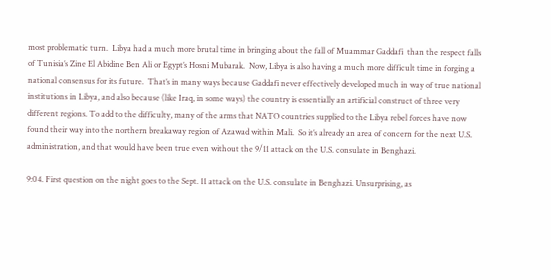most problematic turn.  Libya had a much more brutal time in bringing about the fall of Muammar Gaddafi  than the respect falls of Tunisia’s Zine El Abidine Ben Ali or Egypt’s Hosni Mubarak.  Now, Libya is also having a much more difficult time in forging a national consensus for its future.  That’s in many ways because Gaddafi never effectively developed much in way of true national institutions in Libya, and also because (like Iraq, in some ways) the country is essentially an artificial construct of three very different regions. To add to the difficulty, many of the arms that NATO countries supplied to the Libya rebel forces have now found their way into the northern breakaway region of Azawad within Mali.  So it’s already an area of concern for the next U.S. administration, and that would have been true even without the 9/11 attack on the U.S. consulate in Benghazi.

9:04. First question on the night goes to the Sept. 11 attack on the U.S. consulate in Benghazi. Unsurprising, as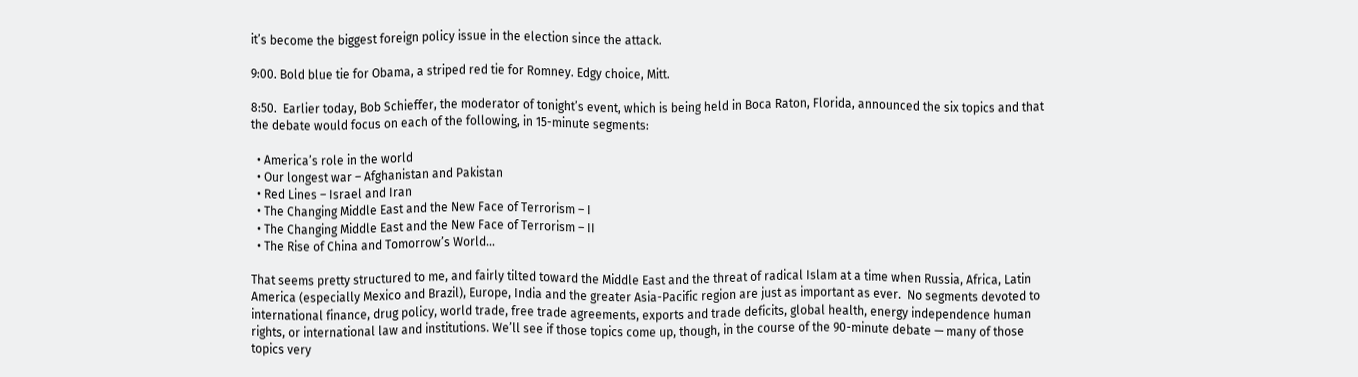it’s become the biggest foreign policy issue in the election since the attack.

9:00. Bold blue tie for Obama, a striped red tie for Romney. Edgy choice, Mitt.

8:50.  Earlier today, Bob Schieffer, the moderator of tonight’s event, which is being held in Boca Raton, Florida, announced the six topics and that the debate would focus on each of the following, in 15-minute segments:

  • America’s role in the world
  • Our longest war – Afghanistan and Pakistan
  • Red Lines – Israel and Iran
  • The Changing Middle East and the New Face of Terrorism – I
  • The Changing Middle East and the New Face of Terrorism – II
  • The Rise of China and Tomorrow’s World…

That seems pretty structured to me, and fairly tilted toward the Middle East and the threat of radical Islam at a time when Russia, Africa, Latin America (especially Mexico and Brazil), Europe, India and the greater Asia-Pacific region are just as important as ever.  No segments devoted to international finance, drug policy, world trade, free trade agreements, exports and trade deficits, global health, energy independence human rights, or international law and institutions. We’ll see if those topics come up, though, in the course of the 90-minute debate — many of those topics very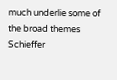much underlie some of the broad themes Schieffer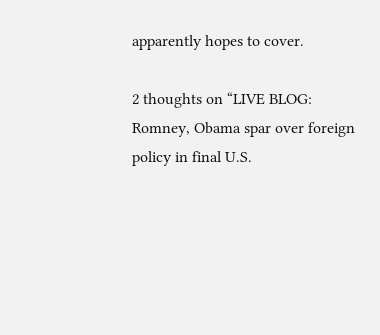apparently hopes to cover.

2 thoughts on “LIVE BLOG: Romney, Obama spar over foreign policy in final U.S.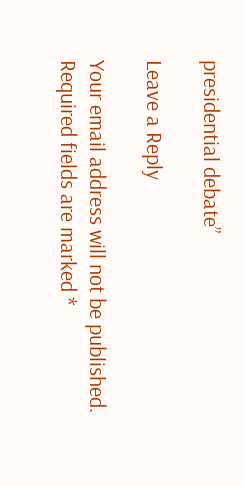presidential debate”

Leave a Reply

Your email address will not be published. Required fields are marked *